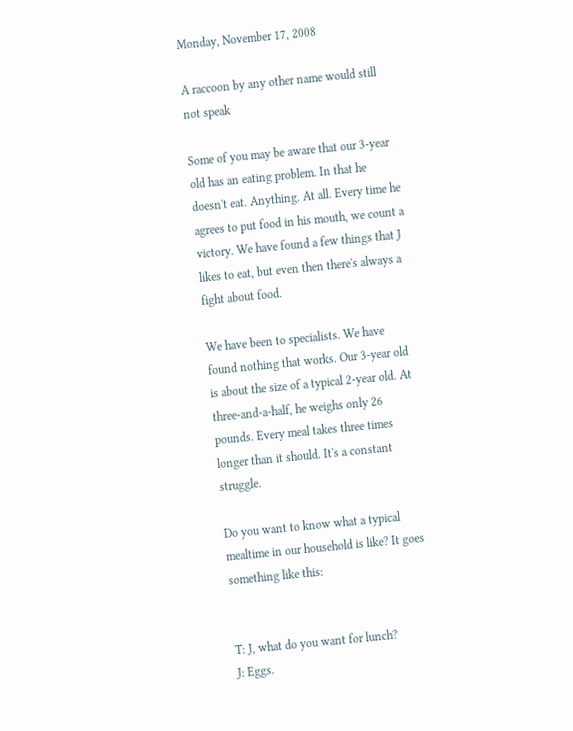Monday, November 17, 2008

A raccoon by any other name would still not speak

Some of you may be aware that our 3-year old has an eating problem. In that he doesn't eat. Anything. At all. Every time he agrees to put food in his mouth, we count a victory. We have found a few things that J likes to eat, but even then there's always a fight about food.

We have been to specialists. We have found nothing that works. Our 3-year old is about the size of a typical 2-year old. At three-and-a-half, he weighs only 26 pounds. Every meal takes three times longer than it should. It's a constant struggle.

Do you want to know what a typical mealtime in our household is like? It goes something like this:


T: J, what do you want for lunch?
J: Eggs.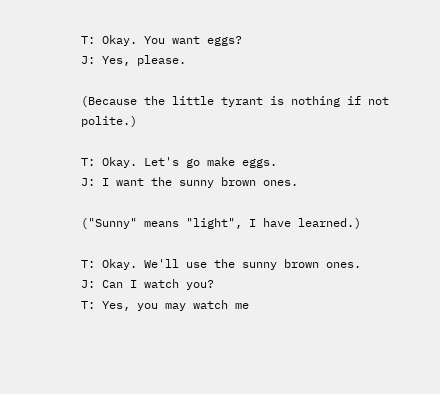T: Okay. You want eggs?
J: Yes, please.

(Because the little tyrant is nothing if not polite.)

T: Okay. Let's go make eggs.
J: I want the sunny brown ones.

("Sunny" means "light", I have learned.)

T: Okay. We'll use the sunny brown ones.
J: Can I watch you?
T: Yes, you may watch me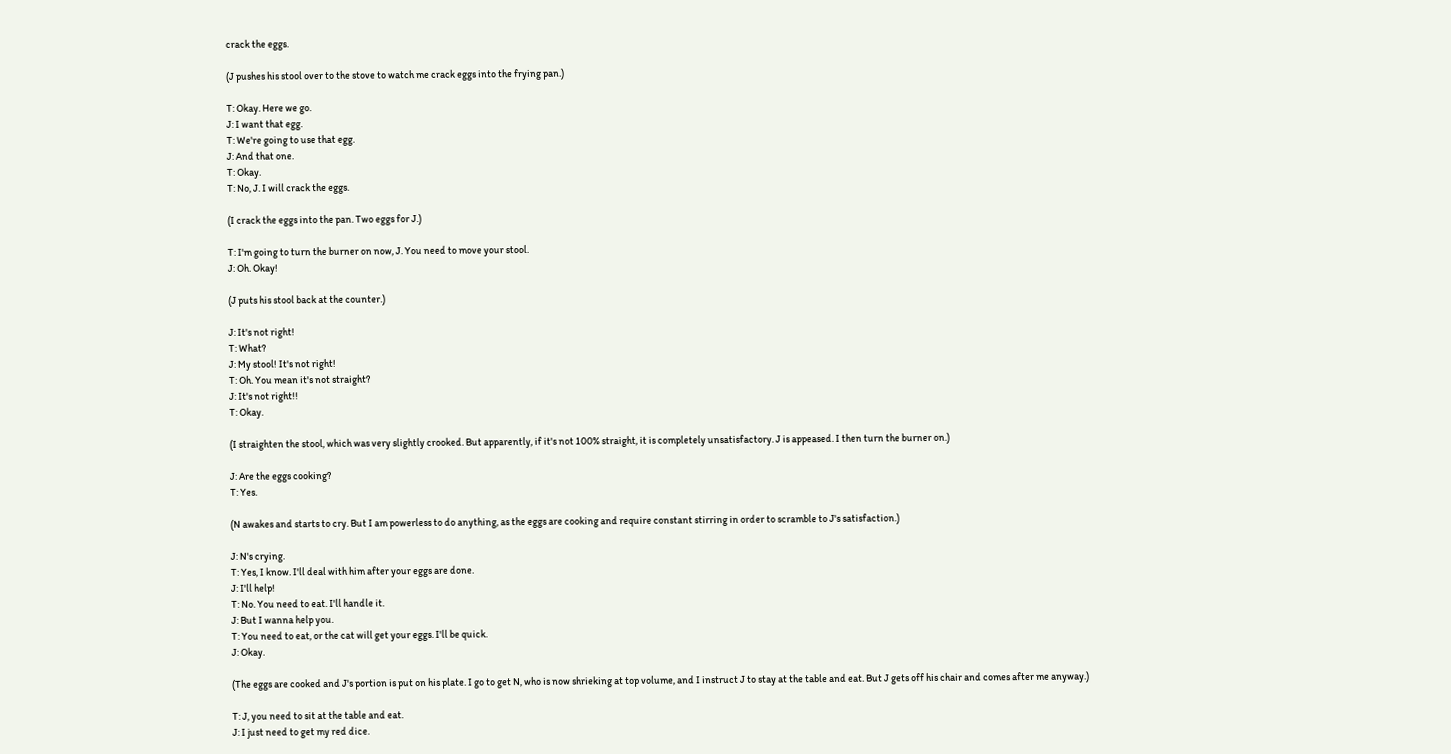crack the eggs.

(J pushes his stool over to the stove to watch me crack eggs into the frying pan.)

T: Okay. Here we go.
J: I want that egg.
T: We're going to use that egg.
J: And that one.
T: Okay.
T: No, J. I will crack the eggs.

(I crack the eggs into the pan. Two eggs for J.)

T: I'm going to turn the burner on now, J. You need to move your stool.
J: Oh. Okay!

(J puts his stool back at the counter.)

J: It's not right!
T: What?
J: My stool! It's not right!
T: Oh. You mean it's not straight?
J: It's not right!!
T: Okay.

(I straighten the stool, which was very slightly crooked. But apparently, if it's not 100% straight, it is completely unsatisfactory. J is appeased. I then turn the burner on.)

J: Are the eggs cooking?
T: Yes.

(N awakes and starts to cry. But I am powerless to do anything, as the eggs are cooking and require constant stirring in order to scramble to J's satisfaction.)

J: N's crying.
T: Yes, I know. I'll deal with him after your eggs are done.
J: I'll help!
T: No. You need to eat. I'll handle it.
J: But I wanna help you.
T: You need to eat, or the cat will get your eggs. I'll be quick.
J: Okay.

(The eggs are cooked and J's portion is put on his plate. I go to get N, who is now shrieking at top volume, and I instruct J to stay at the table and eat. But J gets off his chair and comes after me anyway.)

T: J, you need to sit at the table and eat.
J: I just need to get my red dice.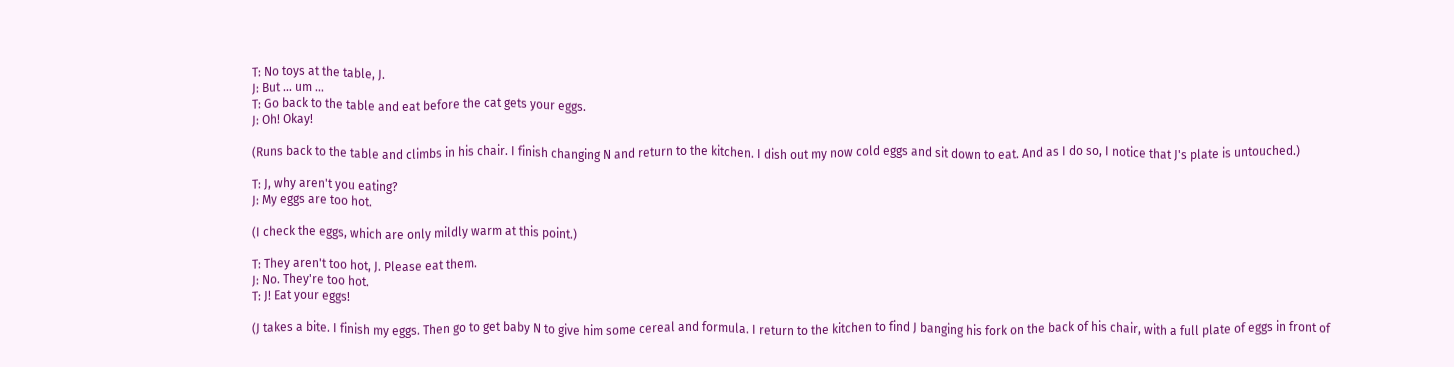T: No toys at the table, J.
J: But ... um ...
T: Go back to the table and eat before the cat gets your eggs.
J: Oh! Okay!

(Runs back to the table and climbs in his chair. I finish changing N and return to the kitchen. I dish out my now cold eggs and sit down to eat. And as I do so, I notice that J's plate is untouched.)

T: J, why aren't you eating?
J: My eggs are too hot.

(I check the eggs, which are only mildly warm at this point.)

T: They aren't too hot, J. Please eat them.
J: No. They're too hot.
T: J! Eat your eggs!

(J takes a bite. I finish my eggs. Then go to get baby N to give him some cereal and formula. I return to the kitchen to find J banging his fork on the back of his chair, with a full plate of eggs in front of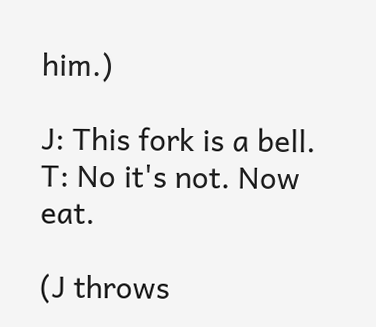him.)

J: This fork is a bell.
T: No it's not. Now eat.

(J throws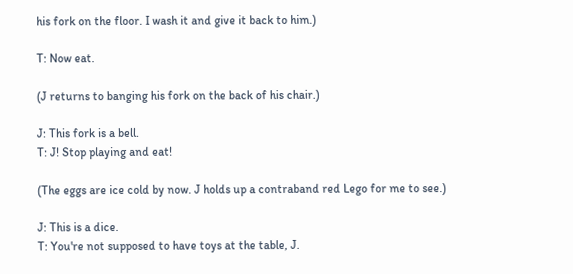his fork on the floor. I wash it and give it back to him.)

T: Now eat.

(J returns to banging his fork on the back of his chair.)

J: This fork is a bell.
T: J! Stop playing and eat!

(The eggs are ice cold by now. J holds up a contraband red Lego for me to see.)

J: This is a dice.
T: You're not supposed to have toys at the table, J.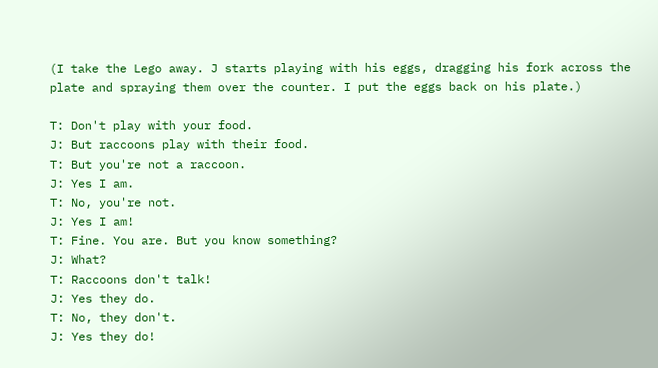(I take the Lego away. J starts playing with his eggs, dragging his fork across the plate and spraying them over the counter. I put the eggs back on his plate.)

T: Don't play with your food.
J: But raccoons play with their food.
T: But you're not a raccoon.
J: Yes I am.
T: No, you're not.
J: Yes I am!
T: Fine. You are. But you know something?
J: What?
T: Raccoons don't talk!
J: Yes they do.
T: No, they don't.
J: Yes they do!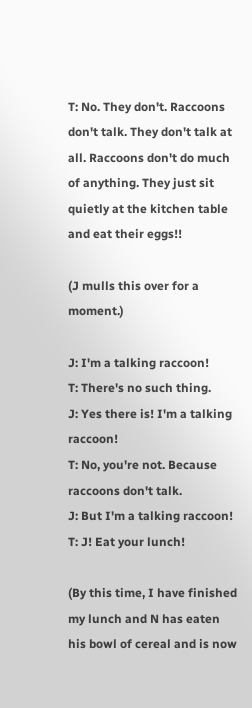T: No. They don't. Raccoons don't talk. They don't talk at all. Raccoons don't do much of anything. They just sit quietly at the kitchen table and eat their eggs!!

(J mulls this over for a moment.)

J: I'm a talking raccoon!
T: There's no such thing.
J: Yes there is! I'm a talking raccoon!
T: No, you're not. Because raccoons don't talk.
J: But I'm a talking raccoon!
T: J! Eat your lunch!

(By this time, I have finished my lunch and N has eaten his bowl of cereal and is now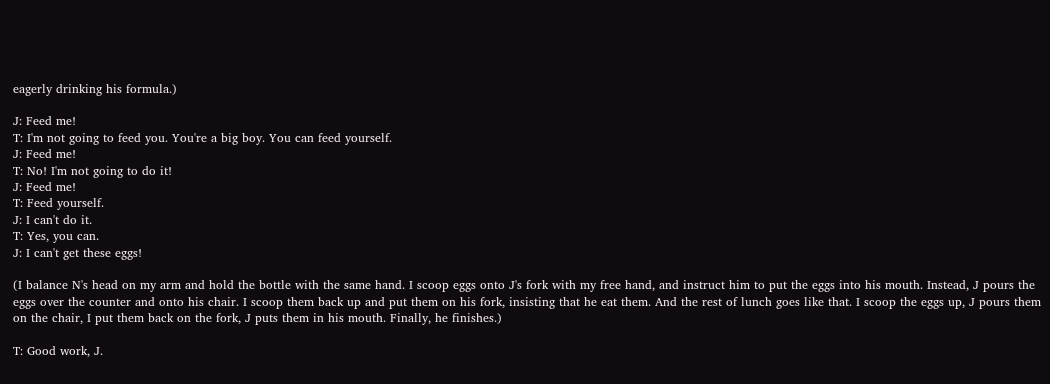eagerly drinking his formula.)

J: Feed me!
T: I'm not going to feed you. You're a big boy. You can feed yourself.
J: Feed me!
T: No! I'm not going to do it!
J: Feed me!
T: Feed yourself.
J: I can't do it.
T: Yes, you can.
J: I can't get these eggs!

(I balance N's head on my arm and hold the bottle with the same hand. I scoop eggs onto J's fork with my free hand, and instruct him to put the eggs into his mouth. Instead, J pours the eggs over the counter and onto his chair. I scoop them back up and put them on his fork, insisting that he eat them. And the rest of lunch goes like that. I scoop the eggs up, J pours them on the chair, I put them back on the fork, J puts them in his mouth. Finally, he finishes.)

T: Good work, J.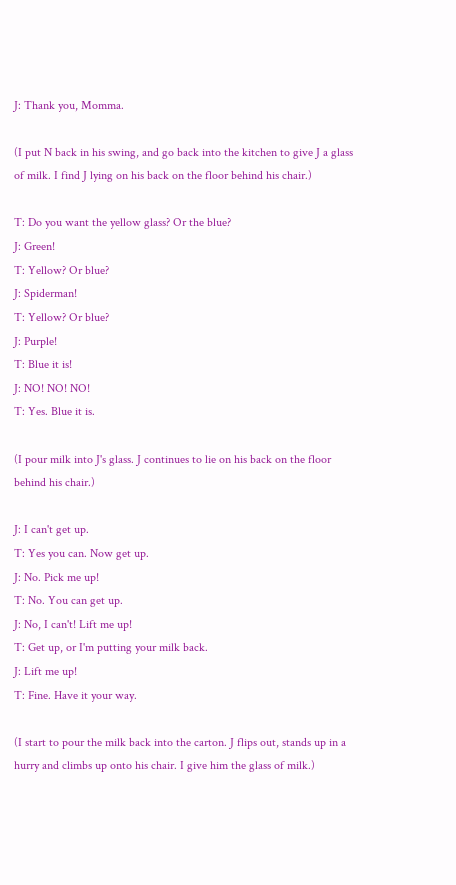J: Thank you, Momma.

(I put N back in his swing, and go back into the kitchen to give J a glass of milk. I find J lying on his back on the floor behind his chair.)

T: Do you want the yellow glass? Or the blue?
J: Green!
T: Yellow? Or blue?
J: Spiderman!
T: Yellow? Or blue?
J: Purple!
T: Blue it is!
J: NO! NO! NO!
T: Yes. Blue it is.

(I pour milk into J's glass. J continues to lie on his back on the floor behind his chair.)

J: I can't get up.
T: Yes you can. Now get up.
J: No. Pick me up!
T: No. You can get up.
J: No, I can't! Lift me up!
T: Get up, or I'm putting your milk back.
J: Lift me up!
T: Fine. Have it your way.

(I start to pour the milk back into the carton. J flips out, stands up in a hurry and climbs up onto his chair. I give him the glass of milk.)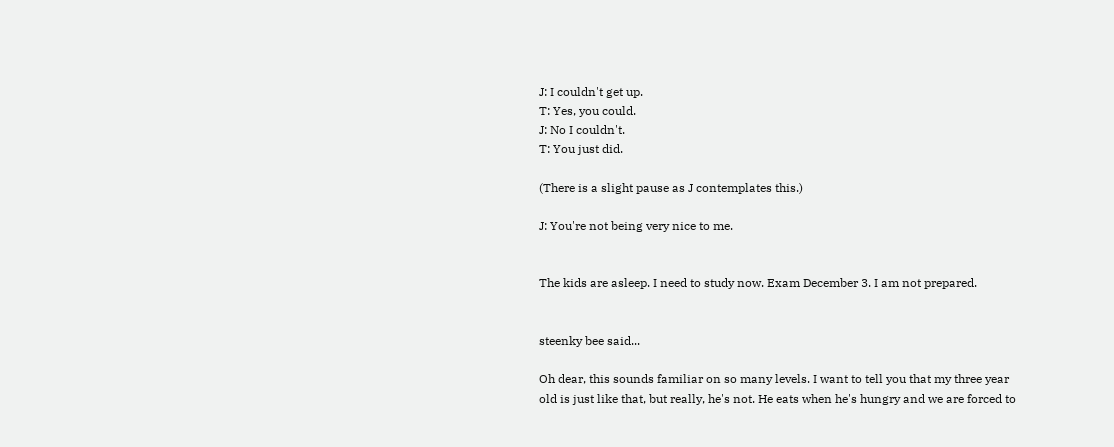J: I couldn't get up.
T: Yes, you could.
J: No I couldn't.
T: You just did.

(There is a slight pause as J contemplates this.)

J: You're not being very nice to me.


The kids are asleep. I need to study now. Exam December 3. I am not prepared.


steenky bee said...

Oh dear, this sounds familiar on so many levels. I want to tell you that my three year old is just like that, but really, he's not. He eats when he's hungry and we are forced to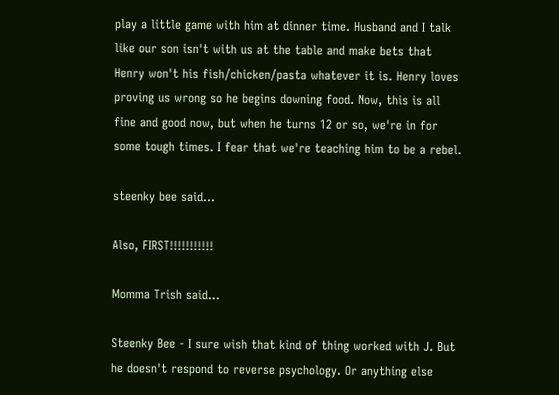play a little game with him at dinner time. Husband and I talk like our son isn't with us at the table and make bets that Henry won't his fish/chicken/pasta whatever it is. Henry loves proving us wrong so he begins downing food. Now, this is all fine and good now, but when he turns 12 or so, we're in for some tough times. I fear that we're teaching him to be a rebel.

steenky bee said...

Also, FIRST!!!!!!!!!!!

Momma Trish said...

Steenky Bee - I sure wish that kind of thing worked with J. But he doesn't respond to reverse psychology. Or anything else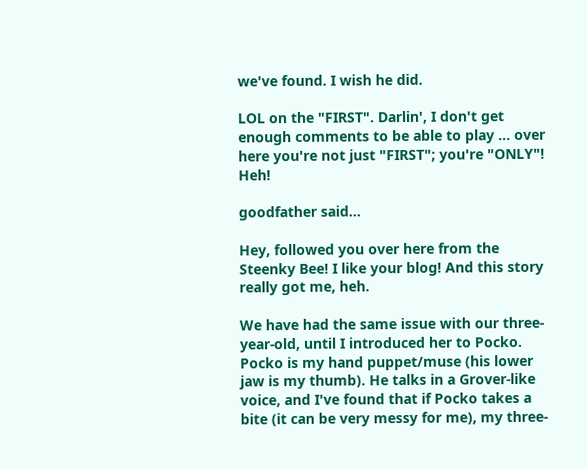we've found. I wish he did.

LOL on the "FIRST". Darlin', I don't get enough comments to be able to play ... over here you're not just "FIRST"; you're "ONLY"! Heh!

goodfather said...

Hey, followed you over here from the Steenky Bee! I like your blog! And this story really got me, heh.

We have had the same issue with our three-year-old, until I introduced her to Pocko. Pocko is my hand puppet/muse (his lower jaw is my thumb). He talks in a Grover-like voice, and I've found that if Pocko takes a bite (it can be very messy for me), my three-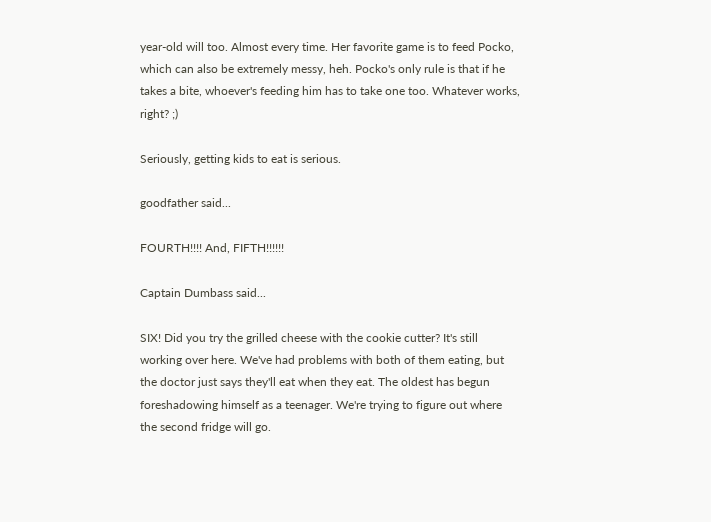year-old will too. Almost every time. Her favorite game is to feed Pocko, which can also be extremely messy, heh. Pocko's only rule is that if he takes a bite, whoever's feeding him has to take one too. Whatever works, right? ;)

Seriously, getting kids to eat is serious.

goodfather said...

FOURTH!!!! And, FIFTH!!!!!!

Captain Dumbass said...

SIX! Did you try the grilled cheese with the cookie cutter? It's still working over here. We've had problems with both of them eating, but the doctor just says they'll eat when they eat. The oldest has begun foreshadowing himself as a teenager. We're trying to figure out where the second fridge will go.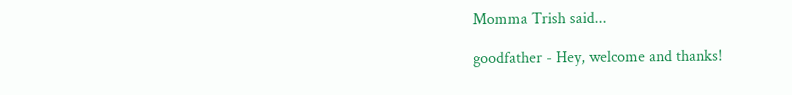Momma Trish said...

goodfather - Hey, welcome and thanks!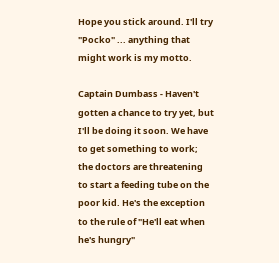Hope you stick around. I'll try "Pocko" ... anything that might work is my motto.

Captain Dumbass - Haven't gotten a chance to try yet, but I'll be doing it soon. We have to get something to work; the doctors are threatening to start a feeding tube on the poor kid. He's the exception to the rule of "He'll eat when he's hungry"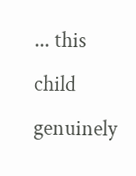... this child genuinely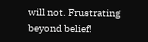will not. Frustrating beyond belief!